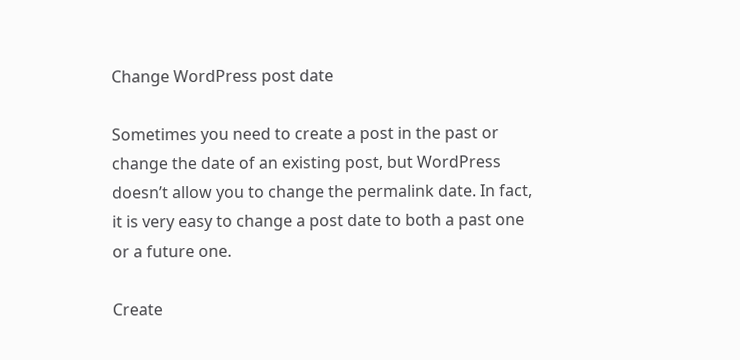Change WordPress post date

Sometimes you need to create a post in the past or change the date of an existing post, but WordPress doesn’t allow you to change the permalink date. In fact, it is very easy to change a post date to both a past one or a future one.

Create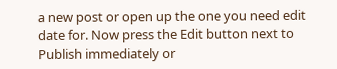a new post or open up the one you need edit date for. Now press the Edit button next to Publish immediately or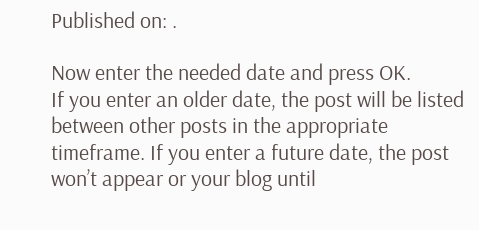Published on: .

Now enter the needed date and press OK.
If you enter an older date, the post will be listed between other posts in the appropriate timeframe. If you enter a future date, the post won’t appear or your blog until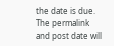the date is due.
The permalink and post date will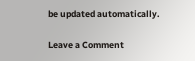be updated automatically.

Leave a Comment